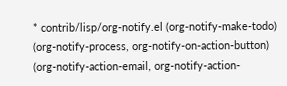* contrib/lisp/org-notify.el (org-notify-make-todo)
(org-notify-process, org-notify-on-action-button)
(org-notify-action-email, org-notify-action-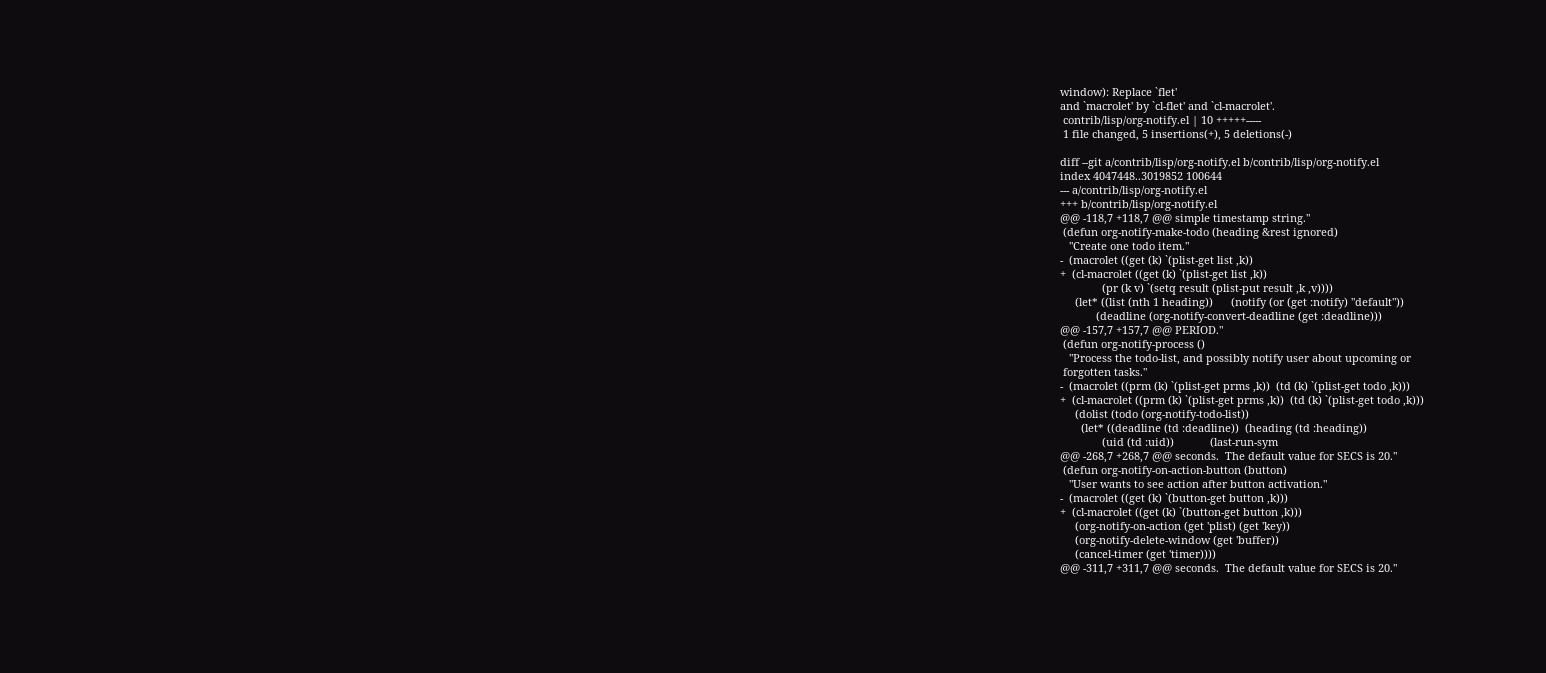window): Replace `flet'
and `macrolet' by `cl-flet' and `cl-macrolet'.
 contrib/lisp/org-notify.el | 10 +++++-----
 1 file changed, 5 insertions(+), 5 deletions(-)

diff --git a/contrib/lisp/org-notify.el b/contrib/lisp/org-notify.el
index 4047448..3019852 100644
--- a/contrib/lisp/org-notify.el
+++ b/contrib/lisp/org-notify.el
@@ -118,7 +118,7 @@ simple timestamp string."
 (defun org-notify-make-todo (heading &rest ignored)
   "Create one todo item."
-  (macrolet ((get (k) `(plist-get list ,k))
+  (cl-macrolet ((get (k) `(plist-get list ,k))
              (pr (k v) `(setq result (plist-put result ,k ,v))))
     (let* ((list (nth 1 heading))      (notify (or (get :notify) "default"))
            (deadline (org-notify-convert-deadline (get :deadline)))
@@ -157,7 +157,7 @@ PERIOD."
 (defun org-notify-process ()
   "Process the todo-list, and possibly notify user about upcoming or
 forgotten tasks."
-  (macrolet ((prm (k) `(plist-get prms ,k))  (td (k) `(plist-get todo ,k)))
+  (cl-macrolet ((prm (k) `(plist-get prms ,k))  (td (k) `(plist-get todo ,k)))
     (dolist (todo (org-notify-todo-list))
       (let* ((deadline (td :deadline))  (heading (td :heading))
              (uid (td :uid))            (last-run-sym
@@ -268,7 +268,7 @@ seconds.  The default value for SECS is 20."
 (defun org-notify-on-action-button (button)
   "User wants to see action after button activation."
-  (macrolet ((get (k) `(button-get button ,k)))
+  (cl-macrolet ((get (k) `(button-get button ,k)))
     (org-notify-on-action (get 'plist) (get 'key))
     (org-notify-delete-window (get 'buffer))
     (cancel-timer (get 'timer))))
@@ -311,7 +311,7 @@ seconds.  The default value for SECS is 20."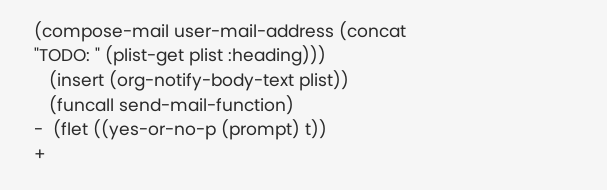(compose-mail user-mail-address (concat "TODO: " (plist-get plist :heading)))
   (insert (org-notify-body-text plist))
   (funcall send-mail-function)
-  (flet ((yes-or-no-p (prompt) t))
+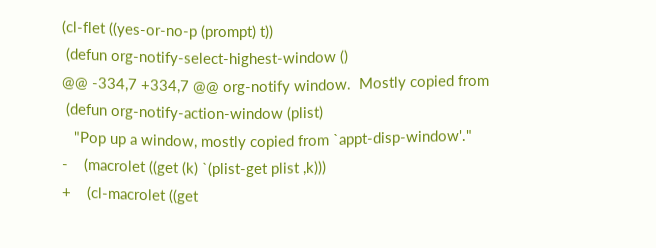(cl-flet ((yes-or-no-p (prompt) t))
 (defun org-notify-select-highest-window ()
@@ -334,7 +334,7 @@ org-notify window.  Mostly copied from
 (defun org-notify-action-window (plist)
   "Pop up a window, mostly copied from `appt-disp-window'."
-    (macrolet ((get (k) `(plist-get plist ,k)))
+    (cl-macrolet ((get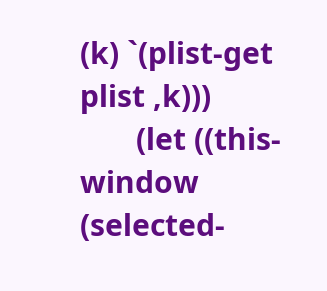(k) `(plist-get plist ,k)))
       (let ((this-window (selected-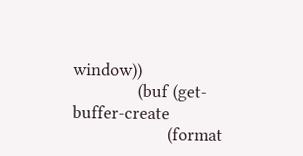window))
             (buf (get-buffer-create
                   (format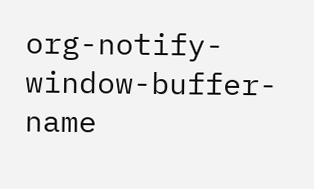org-notify-window-buffer-name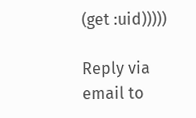(get :uid)))))

Reply via email to